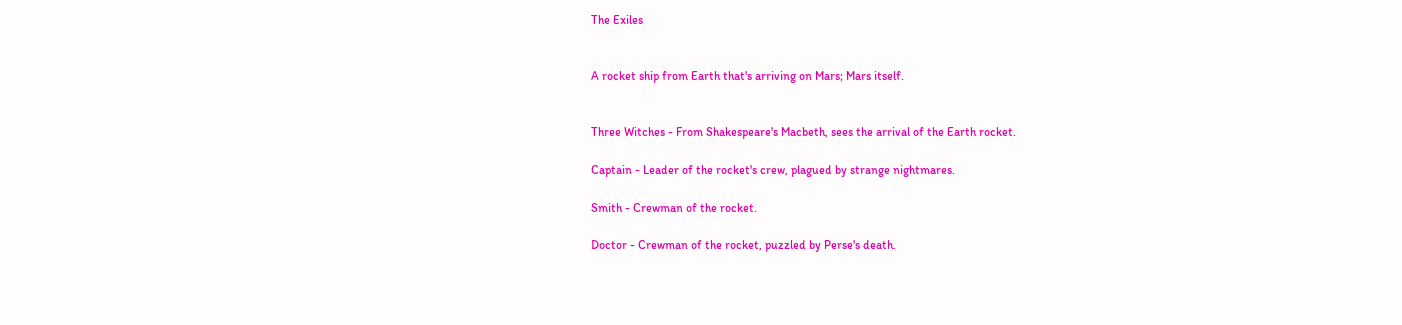The Exiles


A rocket ship from Earth that's arriving on Mars; Mars itself.


Three Witches - From Shakespeare's Macbeth, sees the arrival of the Earth rocket.

Captain - Leader of the rocket's crew, plagued by strange nightmares.

Smith - Crewman of the rocket.

Doctor - Crewman of the rocket, puzzled by Perse's death.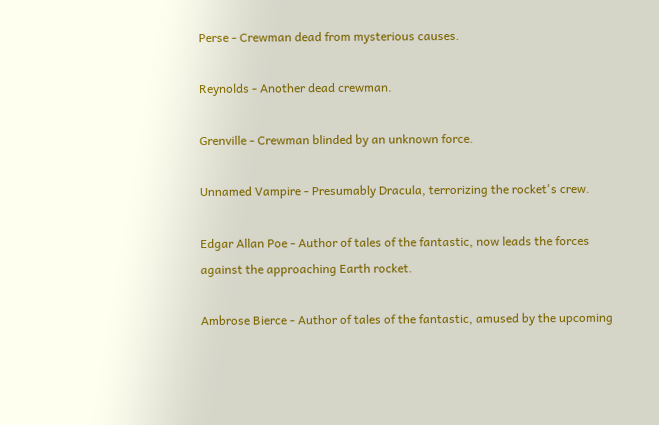Perse - Crewman dead from mysterious causes.

Reynolds - Another dead crewman.

Grenville - Crewman blinded by an unknown force.

Unnamed Vampire - Presumably Dracula, terrorizing the rocket's crew.

Edgar Allan Poe - Author of tales of the fantastic, now leads the forces against the approaching Earth rocket.

Ambrose Bierce - Author of tales of the fantastic, amused by the upcoming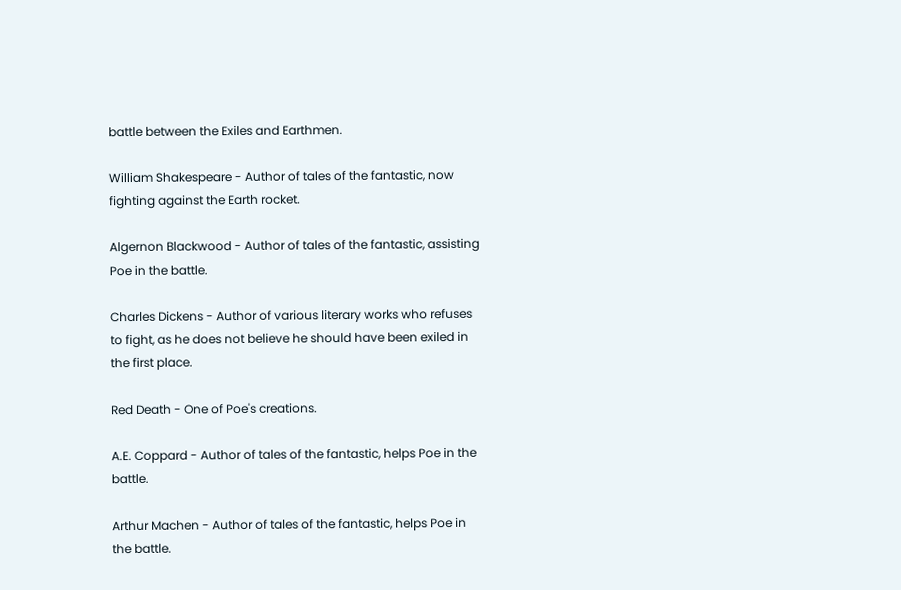battle between the Exiles and Earthmen.

William Shakespeare - Author of tales of the fantastic, now fighting against the Earth rocket.

Algernon Blackwood - Author of tales of the fantastic, assisting Poe in the battle.

Charles Dickens - Author of various literary works who refuses to fight, as he does not believe he should have been exiled in the first place.

Red Death - One of Poe's creations.

A.E. Coppard - Author of tales of the fantastic, helps Poe in the battle.

Arthur Machen - Author of tales of the fantastic, helps Poe in the battle.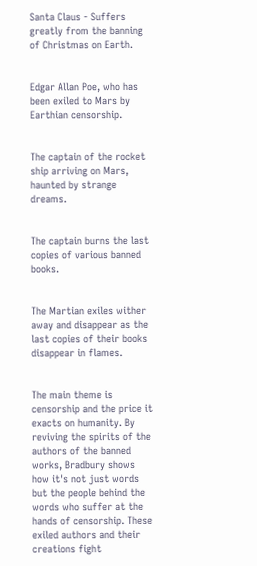Santa Claus - Suffers greatly from the banning of Christmas on Earth.


Edgar Allan Poe, who has been exiled to Mars by Earthian censorship.


The captain of the rocket ship arriving on Mars, haunted by strange dreams.


The captain burns the last copies of various banned books.


The Martian exiles wither away and disappear as the last copies of their books disappear in flames.


The main theme is censorship and the price it exacts on humanity. By reviving the spirits of the authors of the banned works, Bradbury shows how it's not just words but the people behind the words who suffer at the hands of censorship. These exiled authors and their creations fight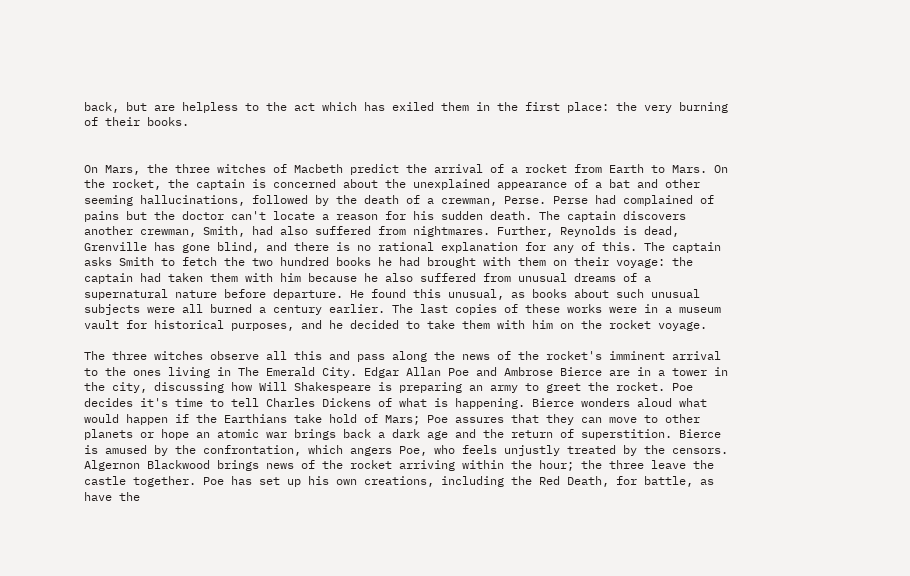back, but are helpless to the act which has exiled them in the first place: the very burning of their books.


On Mars, the three witches of Macbeth predict the arrival of a rocket from Earth to Mars. On the rocket, the captain is concerned about the unexplained appearance of a bat and other seeming hallucinations, followed by the death of a crewman, Perse. Perse had complained of pains but the doctor can't locate a reason for his sudden death. The captain discovers another crewman, Smith, had also suffered from nightmares. Further, Reynolds is dead, Grenville has gone blind, and there is no rational explanation for any of this. The captain asks Smith to fetch the two hundred books he had brought with them on their voyage: the captain had taken them with him because he also suffered from unusual dreams of a supernatural nature before departure. He found this unusual, as books about such unusual subjects were all burned a century earlier. The last copies of these works were in a museum vault for historical purposes, and he decided to take them with him on the rocket voyage.

The three witches observe all this and pass along the news of the rocket's imminent arrival to the ones living in The Emerald City. Edgar Allan Poe and Ambrose Bierce are in a tower in the city, discussing how Will Shakespeare is preparing an army to greet the rocket. Poe decides it's time to tell Charles Dickens of what is happening. Bierce wonders aloud what would happen if the Earthians take hold of Mars; Poe assures that they can move to other planets or hope an atomic war brings back a dark age and the return of superstition. Bierce is amused by the confrontation, which angers Poe, who feels unjustly treated by the censors. Algernon Blackwood brings news of the rocket arriving within the hour; the three leave the castle together. Poe has set up his own creations, including the Red Death, for battle, as have the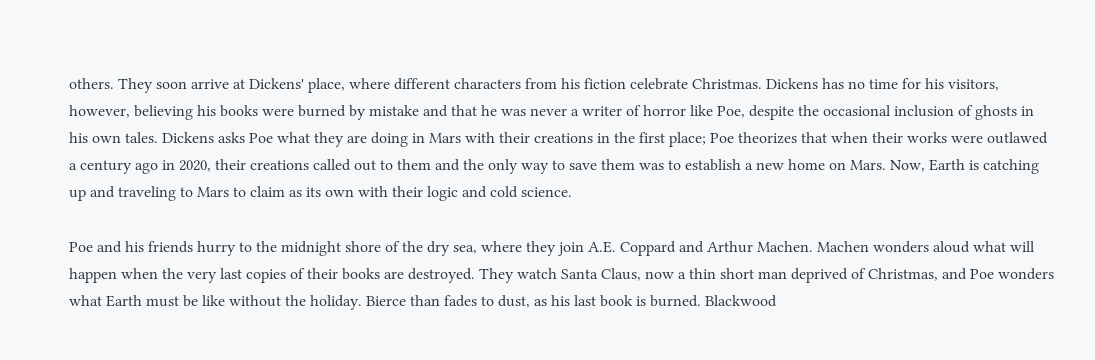others. They soon arrive at Dickens' place, where different characters from his fiction celebrate Christmas. Dickens has no time for his visitors, however, believing his books were burned by mistake and that he was never a writer of horror like Poe, despite the occasional inclusion of ghosts in his own tales. Dickens asks Poe what they are doing in Mars with their creations in the first place; Poe theorizes that when their works were outlawed a century ago in 2020, their creations called out to them and the only way to save them was to establish a new home on Mars. Now, Earth is catching up and traveling to Mars to claim as its own with their logic and cold science.

Poe and his friends hurry to the midnight shore of the dry sea, where they join A.E. Coppard and Arthur Machen. Machen wonders aloud what will happen when the very last copies of their books are destroyed. They watch Santa Claus, now a thin short man deprived of Christmas, and Poe wonders what Earth must be like without the holiday. Bierce than fades to dust, as his last book is burned. Blackwood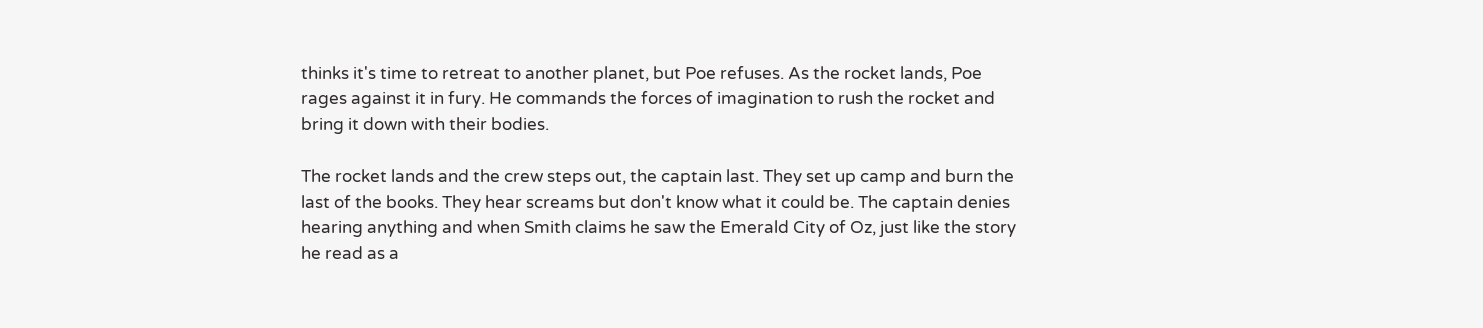thinks it's time to retreat to another planet, but Poe refuses. As the rocket lands, Poe rages against it in fury. He commands the forces of imagination to rush the rocket and bring it down with their bodies.

The rocket lands and the crew steps out, the captain last. They set up camp and burn the last of the books. They hear screams but don't know what it could be. The captain denies hearing anything and when Smith claims he saw the Emerald City of Oz, just like the story he read as a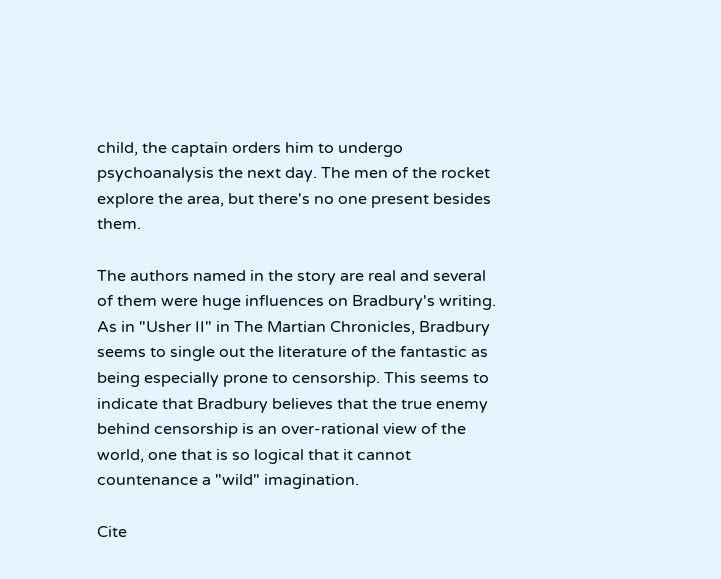child, the captain orders him to undergo psychoanalysis the next day. The men of the rocket explore the area, but there's no one present besides them.

The authors named in the story are real and several of them were huge influences on Bradbury's writing. As in "Usher II" in The Martian Chronicles, Bradbury seems to single out the literature of the fantastic as being especially prone to censorship. This seems to indicate that Bradbury believes that the true enemy behind censorship is an over-rational view of the world, one that is so logical that it cannot countenance a "wild" imagination.

Cite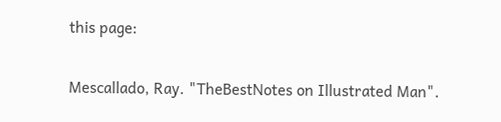this page:

Mescallado, Ray. "TheBestNotes on Illustrated Man".